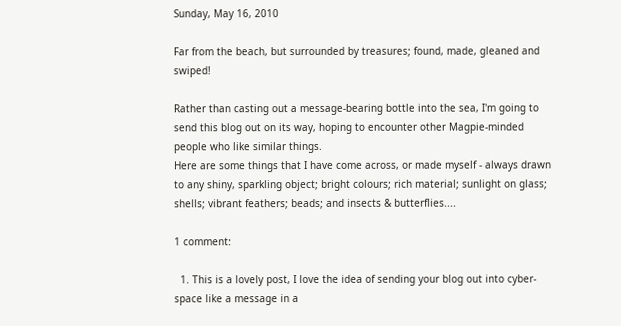Sunday, May 16, 2010

Far from the beach, but surrounded by treasures; found, made, gleaned and swiped!

Rather than casting out a message-bearing bottle into the sea, I'm going to send this blog out on its way, hoping to encounter other Magpie-minded people who like similar things.
Here are some things that I have come across, or made myself - always drawn to any shiny, sparkling object; bright colours; rich material; sunlight on glass; shells; vibrant feathers; beads; and insects & butterflies....

1 comment:

  1. This is a lovely post, I love the idea of sending your blog out into cyber-space like a message in a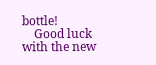bottle!
    Good luck with the new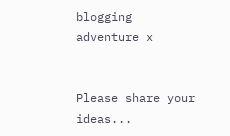blogging adventure x


Please share your ideas...